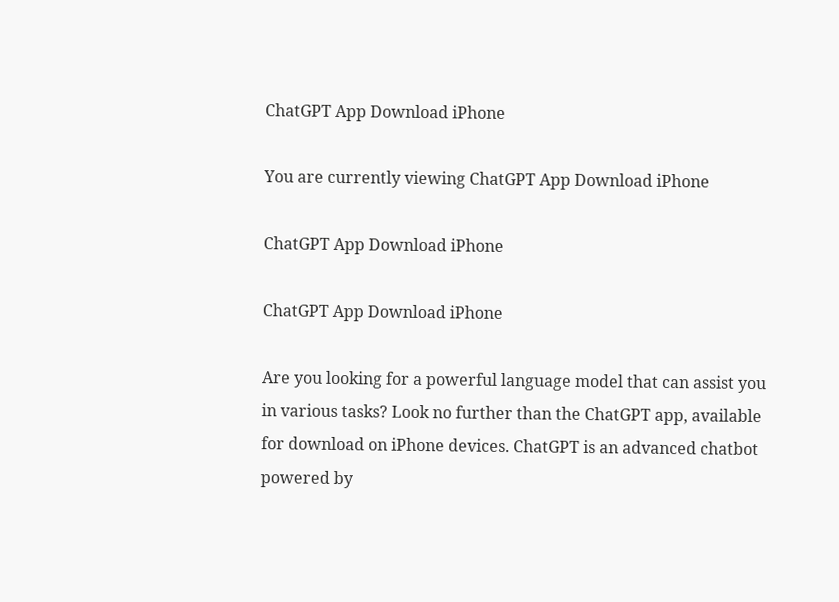ChatGPT App Download iPhone

You are currently viewing ChatGPT App Download iPhone

ChatGPT App Download iPhone

ChatGPT App Download iPhone

Are you looking for a powerful language model that can assist you in various tasks? Look no further than the ChatGPT app, available for download on iPhone devices. ChatGPT is an advanced chatbot powered by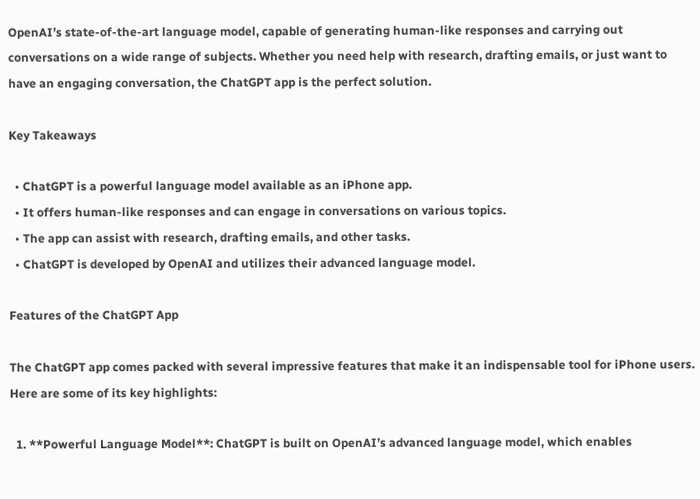OpenAI’s state-of-the-art language model, capable of generating human-like responses and carrying out conversations on a wide range of subjects. Whether you need help with research, drafting emails, or just want to have an engaging conversation, the ChatGPT app is the perfect solution.

Key Takeaways

  • ChatGPT is a powerful language model available as an iPhone app.
  • It offers human-like responses and can engage in conversations on various topics.
  • The app can assist with research, drafting emails, and other tasks.
  • ChatGPT is developed by OpenAI and utilizes their advanced language model.

Features of the ChatGPT App

The ChatGPT app comes packed with several impressive features that make it an indispensable tool for iPhone users. Here are some of its key highlights:

  1. **Powerful Language Model**: ChatGPT is built on OpenAI’s advanced language model, which enables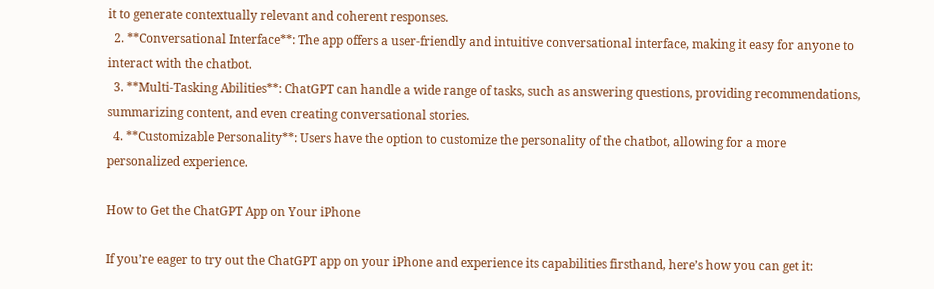it to generate contextually relevant and coherent responses.
  2. **Conversational Interface**: The app offers a user-friendly and intuitive conversational interface, making it easy for anyone to interact with the chatbot.
  3. **Multi-Tasking Abilities**: ChatGPT can handle a wide range of tasks, such as answering questions, providing recommendations, summarizing content, and even creating conversational stories.
  4. **Customizable Personality**: Users have the option to customize the personality of the chatbot, allowing for a more personalized experience.

How to Get the ChatGPT App on Your iPhone

If you’re eager to try out the ChatGPT app on your iPhone and experience its capabilities firsthand, here’s how you can get it: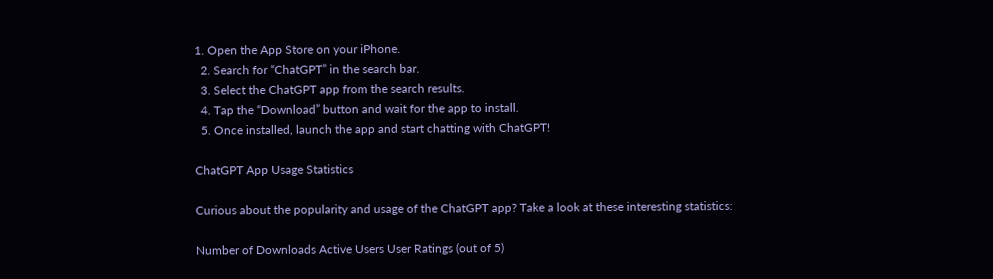1. Open the App Store on your iPhone.
  2. Search for “ChatGPT” in the search bar.
  3. Select the ChatGPT app from the search results.
  4. Tap the “Download” button and wait for the app to install.
  5. Once installed, launch the app and start chatting with ChatGPT!

ChatGPT App Usage Statistics

Curious about the popularity and usage of the ChatGPT app? Take a look at these interesting statistics:

Number of Downloads Active Users User Ratings (out of 5)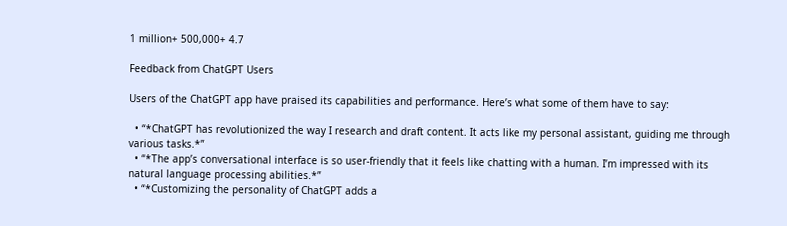1 million+ 500,000+ 4.7

Feedback from ChatGPT Users

Users of the ChatGPT app have praised its capabilities and performance. Here’s what some of them have to say:

  • “*ChatGPT has revolutionized the way I research and draft content. It acts like my personal assistant, guiding me through various tasks.*”
  • “*The app’s conversational interface is so user-friendly that it feels like chatting with a human. I’m impressed with its natural language processing abilities.*”
  • “*Customizing the personality of ChatGPT adds a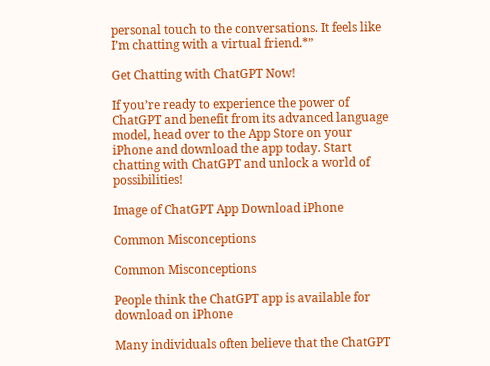personal touch to the conversations. It feels like I’m chatting with a virtual friend.*”

Get Chatting with ChatGPT Now!

If you’re ready to experience the power of ChatGPT and benefit from its advanced language model, head over to the App Store on your iPhone and download the app today. Start chatting with ChatGPT and unlock a world of possibilities!

Image of ChatGPT App Download iPhone

Common Misconceptions

Common Misconceptions

People think the ChatGPT app is available for download on iPhone

Many individuals often believe that the ChatGPT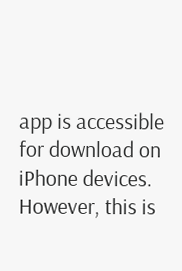app is accessible for download on iPhone devices. However, this is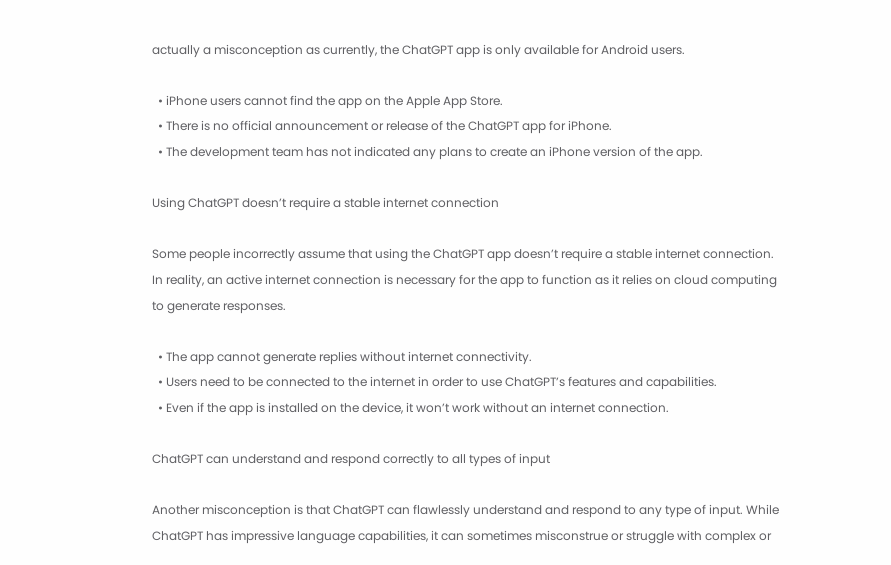actually a misconception as currently, the ChatGPT app is only available for Android users.

  • iPhone users cannot find the app on the Apple App Store.
  • There is no official announcement or release of the ChatGPT app for iPhone.
  • The development team has not indicated any plans to create an iPhone version of the app.

Using ChatGPT doesn’t require a stable internet connection

Some people incorrectly assume that using the ChatGPT app doesn’t require a stable internet connection. In reality, an active internet connection is necessary for the app to function as it relies on cloud computing to generate responses.

  • The app cannot generate replies without internet connectivity.
  • Users need to be connected to the internet in order to use ChatGPT’s features and capabilities.
  • Even if the app is installed on the device, it won’t work without an internet connection.

ChatGPT can understand and respond correctly to all types of input

Another misconception is that ChatGPT can flawlessly understand and respond to any type of input. While ChatGPT has impressive language capabilities, it can sometimes misconstrue or struggle with complex or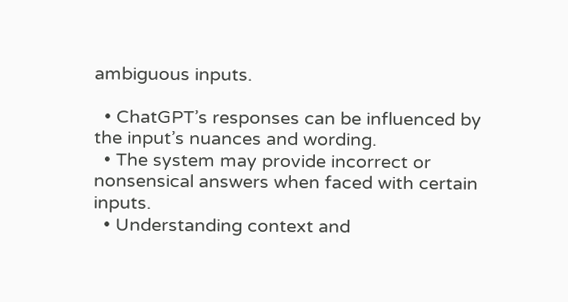ambiguous inputs.

  • ChatGPT’s responses can be influenced by the input’s nuances and wording.
  • The system may provide incorrect or nonsensical answers when faced with certain inputs.
  • Understanding context and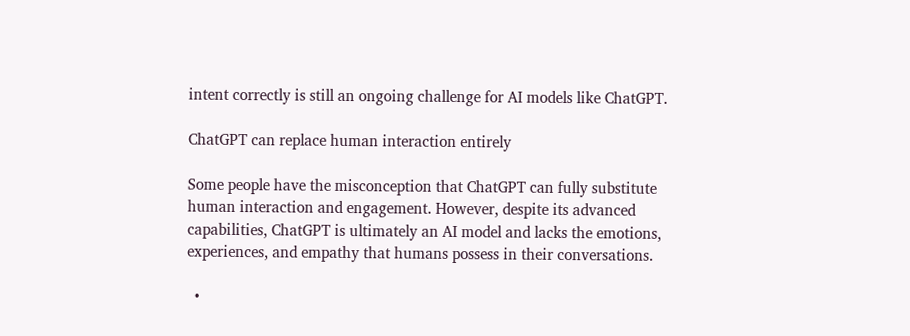intent correctly is still an ongoing challenge for AI models like ChatGPT.

ChatGPT can replace human interaction entirely

Some people have the misconception that ChatGPT can fully substitute human interaction and engagement. However, despite its advanced capabilities, ChatGPT is ultimately an AI model and lacks the emotions, experiences, and empathy that humans possess in their conversations.

  •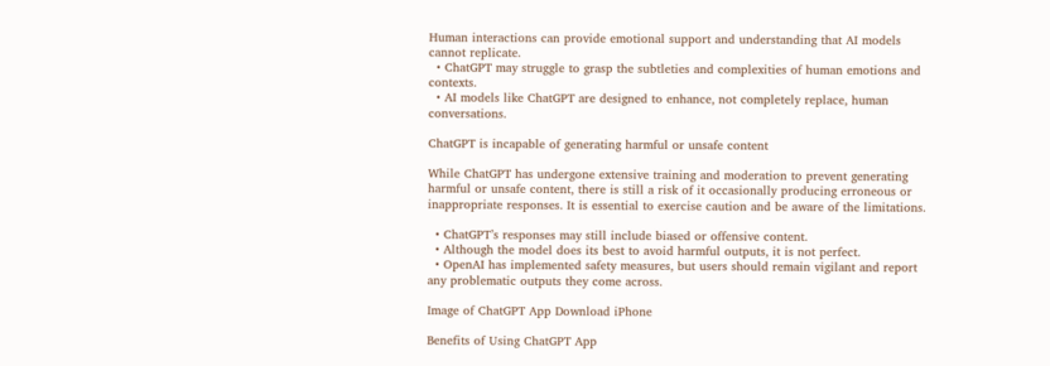Human interactions can provide emotional support and understanding that AI models cannot replicate.
  • ChatGPT may struggle to grasp the subtleties and complexities of human emotions and contexts.
  • AI models like ChatGPT are designed to enhance, not completely replace, human conversations.

ChatGPT is incapable of generating harmful or unsafe content

While ChatGPT has undergone extensive training and moderation to prevent generating harmful or unsafe content, there is still a risk of it occasionally producing erroneous or inappropriate responses. It is essential to exercise caution and be aware of the limitations.

  • ChatGPT’s responses may still include biased or offensive content.
  • Although the model does its best to avoid harmful outputs, it is not perfect.
  • OpenAI has implemented safety measures, but users should remain vigilant and report any problematic outputs they come across.

Image of ChatGPT App Download iPhone

Benefits of Using ChatGPT App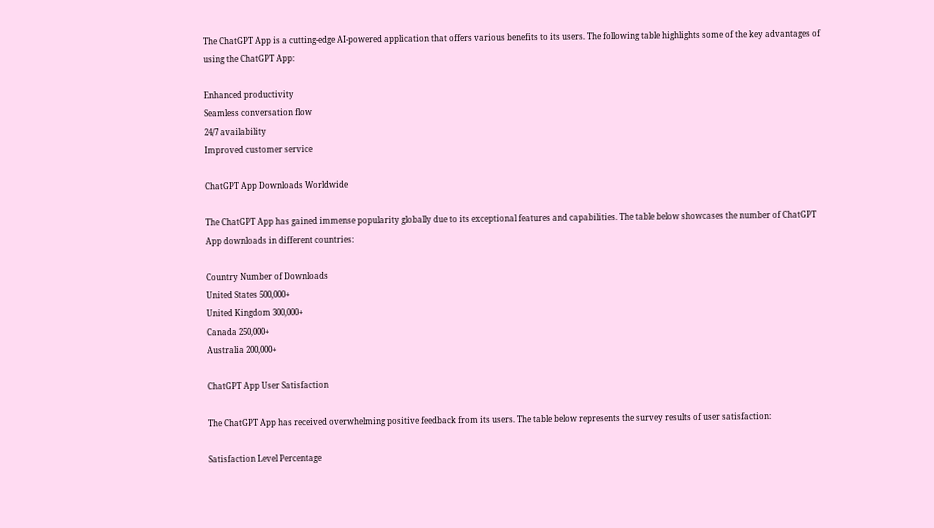The ChatGPT App is a cutting-edge AI-powered application that offers various benefits to its users. The following table highlights some of the key advantages of using the ChatGPT App:

Enhanced productivity
Seamless conversation flow
24/7 availability
Improved customer service

ChatGPT App Downloads Worldwide

The ChatGPT App has gained immense popularity globally due to its exceptional features and capabilities. The table below showcases the number of ChatGPT App downloads in different countries:

Country Number of Downloads
United States 500,000+
United Kingdom 300,000+
Canada 250,000+
Australia 200,000+

ChatGPT App User Satisfaction

The ChatGPT App has received overwhelming positive feedback from its users. The table below represents the survey results of user satisfaction:

Satisfaction Level Percentage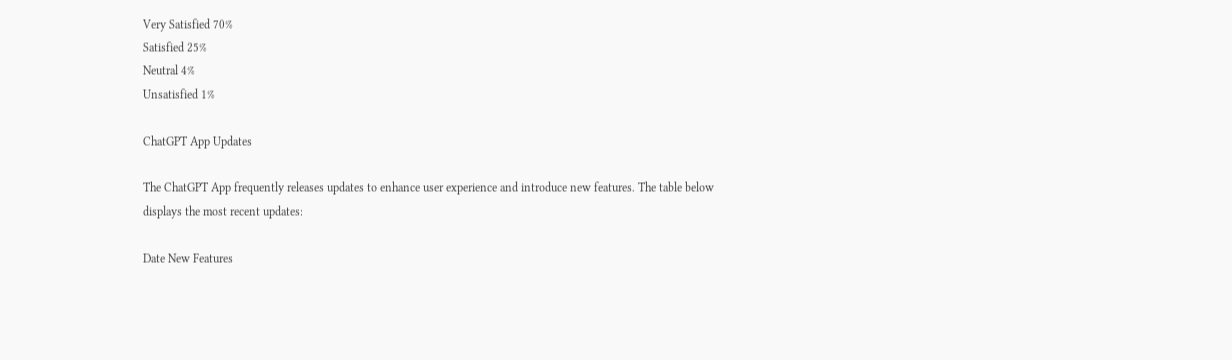Very Satisfied 70%
Satisfied 25%
Neutral 4%
Unsatisfied 1%

ChatGPT App Updates

The ChatGPT App frequently releases updates to enhance user experience and introduce new features. The table below displays the most recent updates:

Date New Features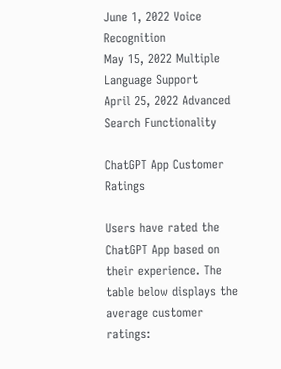June 1, 2022 Voice Recognition
May 15, 2022 Multiple Language Support
April 25, 2022 Advanced Search Functionality

ChatGPT App Customer Ratings

Users have rated the ChatGPT App based on their experience. The table below displays the average customer ratings: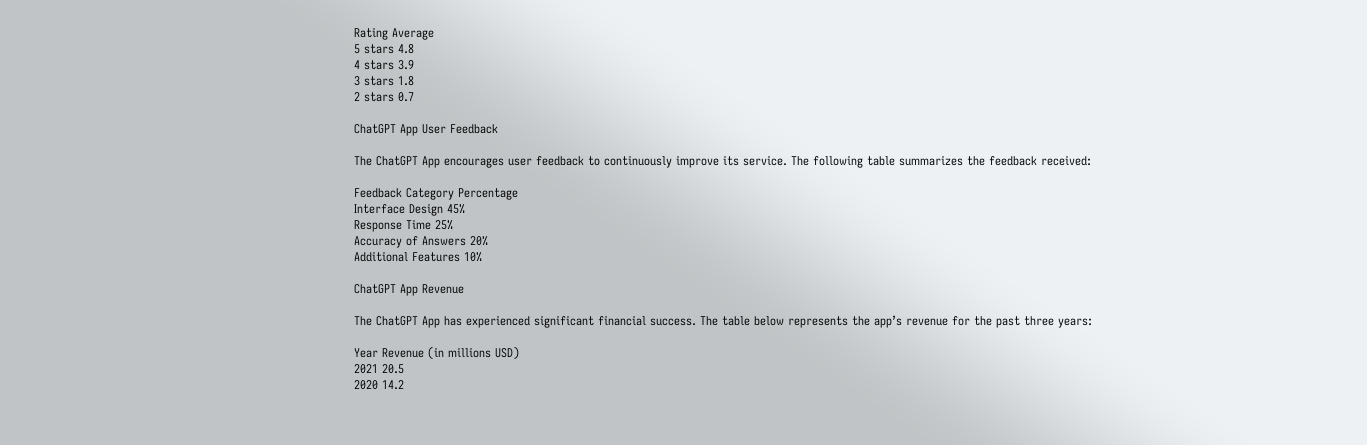Rating Average
5 stars 4.8
4 stars 3.9
3 stars 1.8
2 stars 0.7

ChatGPT App User Feedback

The ChatGPT App encourages user feedback to continuously improve its service. The following table summarizes the feedback received:

Feedback Category Percentage
Interface Design 45%
Response Time 25%
Accuracy of Answers 20%
Additional Features 10%

ChatGPT App Revenue

The ChatGPT App has experienced significant financial success. The table below represents the app’s revenue for the past three years:

Year Revenue (in millions USD)
2021 20.5
2020 14.2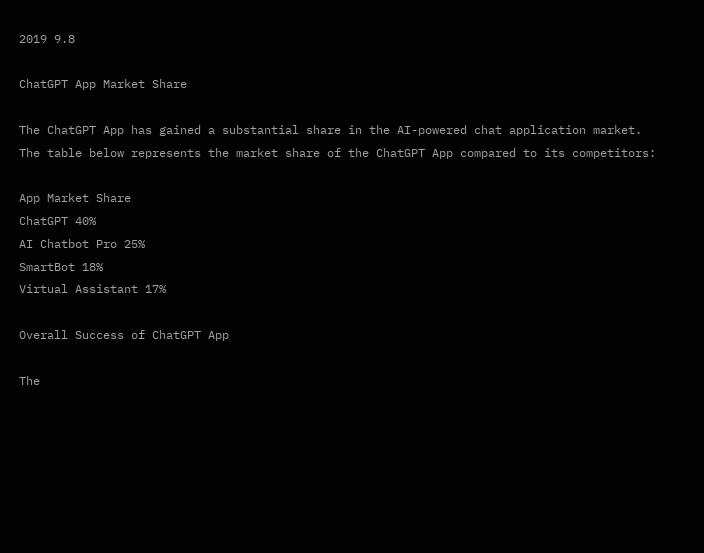2019 9.8

ChatGPT App Market Share

The ChatGPT App has gained a substantial share in the AI-powered chat application market. The table below represents the market share of the ChatGPT App compared to its competitors:

App Market Share
ChatGPT 40%
AI Chatbot Pro 25%
SmartBot 18%
Virtual Assistant 17%

Overall Success of ChatGPT App

The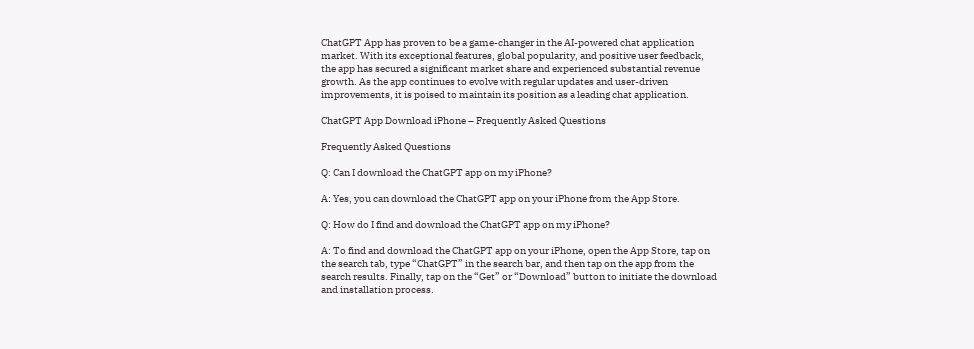ChatGPT App has proven to be a game-changer in the AI-powered chat application market. With its exceptional features, global popularity, and positive user feedback, the app has secured a significant market share and experienced substantial revenue growth. As the app continues to evolve with regular updates and user-driven improvements, it is poised to maintain its position as a leading chat application.

ChatGPT App Download iPhone – Frequently Asked Questions

Frequently Asked Questions

Q: Can I download the ChatGPT app on my iPhone?

A: Yes, you can download the ChatGPT app on your iPhone from the App Store.

Q: How do I find and download the ChatGPT app on my iPhone?

A: To find and download the ChatGPT app on your iPhone, open the App Store, tap on the search tab, type “ChatGPT” in the search bar, and then tap on the app from the search results. Finally, tap on the “Get” or “Download” button to initiate the download and installation process.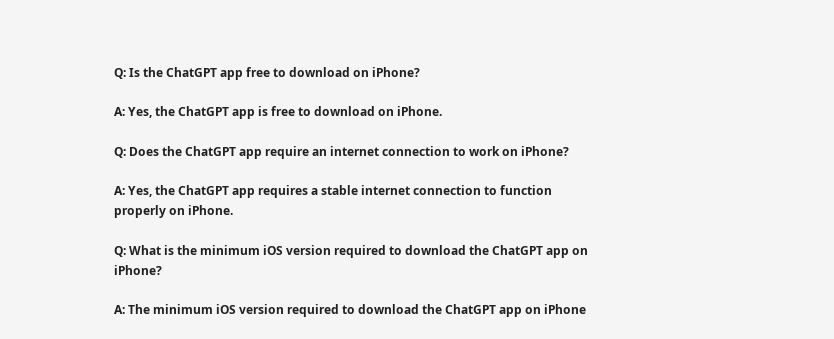Q: Is the ChatGPT app free to download on iPhone?

A: Yes, the ChatGPT app is free to download on iPhone.

Q: Does the ChatGPT app require an internet connection to work on iPhone?

A: Yes, the ChatGPT app requires a stable internet connection to function properly on iPhone.

Q: What is the minimum iOS version required to download the ChatGPT app on iPhone?

A: The minimum iOS version required to download the ChatGPT app on iPhone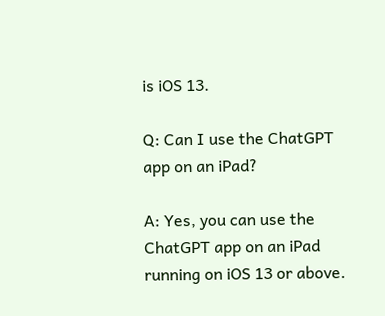is iOS 13.

Q: Can I use the ChatGPT app on an iPad?

A: Yes, you can use the ChatGPT app on an iPad running on iOS 13 or above.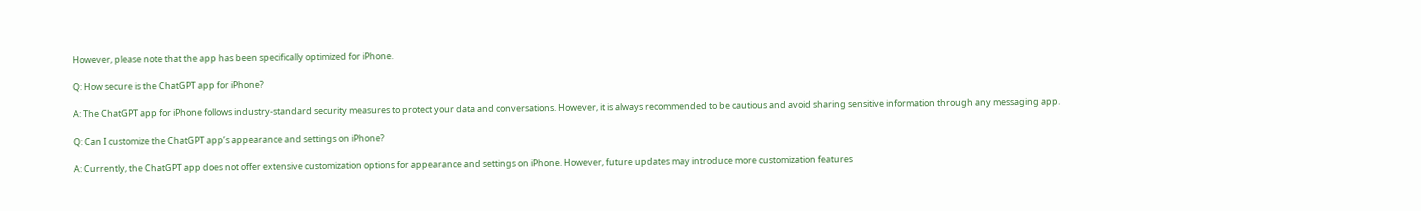However, please note that the app has been specifically optimized for iPhone.

Q: How secure is the ChatGPT app for iPhone?

A: The ChatGPT app for iPhone follows industry-standard security measures to protect your data and conversations. However, it is always recommended to be cautious and avoid sharing sensitive information through any messaging app.

Q: Can I customize the ChatGPT app’s appearance and settings on iPhone?

A: Currently, the ChatGPT app does not offer extensive customization options for appearance and settings on iPhone. However, future updates may introduce more customization features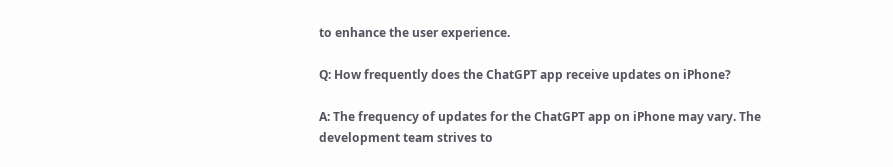to enhance the user experience.

Q: How frequently does the ChatGPT app receive updates on iPhone?

A: The frequency of updates for the ChatGPT app on iPhone may vary. The development team strives to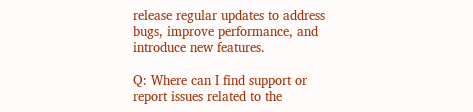release regular updates to address bugs, improve performance, and introduce new features.

Q: Where can I find support or report issues related to the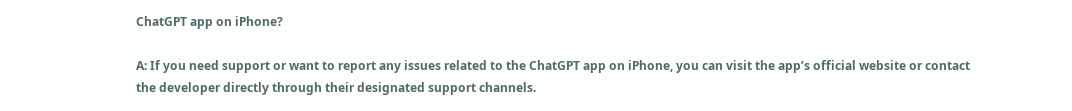ChatGPT app on iPhone?

A: If you need support or want to report any issues related to the ChatGPT app on iPhone, you can visit the app’s official website or contact the developer directly through their designated support channels.